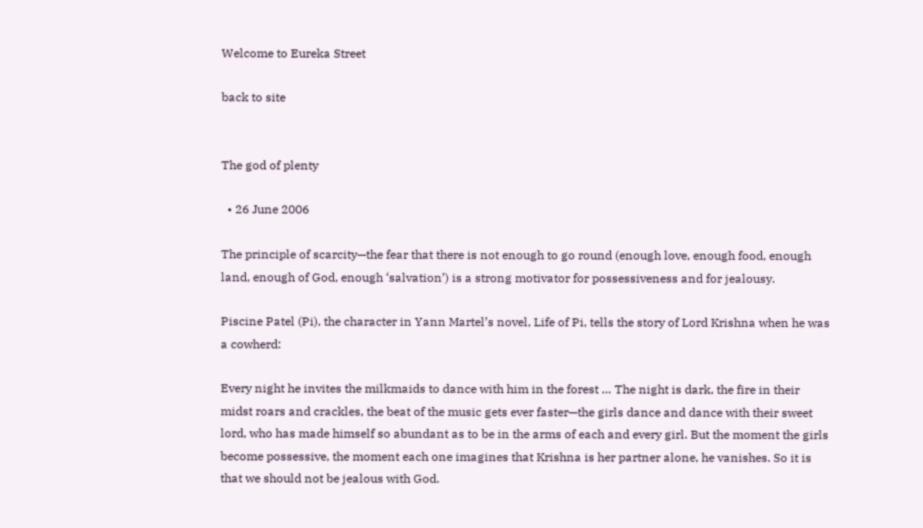Welcome to Eureka Street

back to site


The god of plenty

  • 26 June 2006

The principle of scarcity—the fear that there is not enough to go round (enough love, enough food, enough land, enough of God, enough ‘salvation’) is a strong motivator for possessiveness and for jealousy.

Piscine Patel (Pi), the character in Yann Martel’s novel, Life of Pi, tells the story of Lord Krishna when he was a cowherd:

Every night he invites the milkmaids to dance with him in the forest … The night is dark, the fire in their midst roars and crackles, the beat of the music gets ever faster—the girls dance and dance with their sweet lord, who has made himself so abundant as to be in the arms of each and every girl. But the moment the girls become possessive, the moment each one imagines that Krishna is her partner alone, he vanishes. So it is that we should not be jealous with God.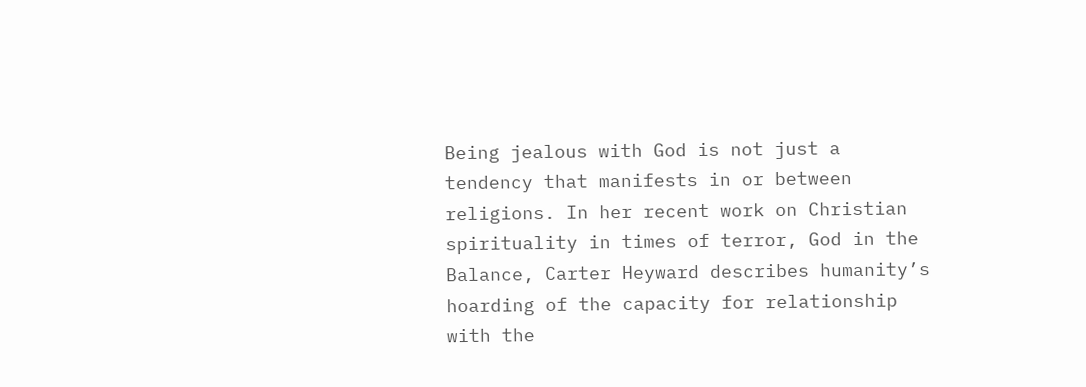Being jealous with God is not just a tendency that manifests in or between religions. In her recent work on Christian spirituality in times of terror, God in the Balance, Carter Heyward describes humanity’s hoarding of the capacity for relationship with the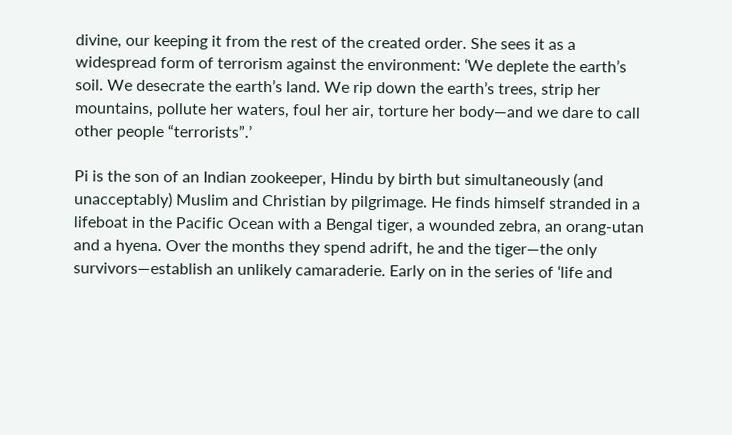divine, our keeping it from the rest of the created order. She sees it as a widespread form of terrorism against the environment: ‘We deplete the earth’s soil. We desecrate the earth’s land. We rip down the earth’s trees, strip her mountains, pollute her waters, foul her air, torture her body—and we dare to call other people “terrorists”.’

Pi is the son of an Indian zookeeper, Hindu by birth but simultaneously (and unacceptably) Muslim and Christian by pilgrimage. He finds himself stranded in a lifeboat in the Pacific Ocean with a Bengal tiger, a wounded zebra, an orang-utan and a hyena. Over the months they spend adrift, he and the tiger—the only survivors—establish an unlikely camaraderie. Early on in the series of ‘life and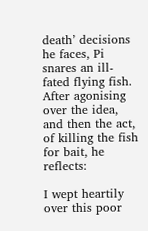death’ decisions he faces, Pi snares an ill-fated flying fish. After agonising over the idea, and then the act, of killing the fish for bait, he reflects:

I wept heartily over this poor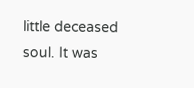little deceased soul. It was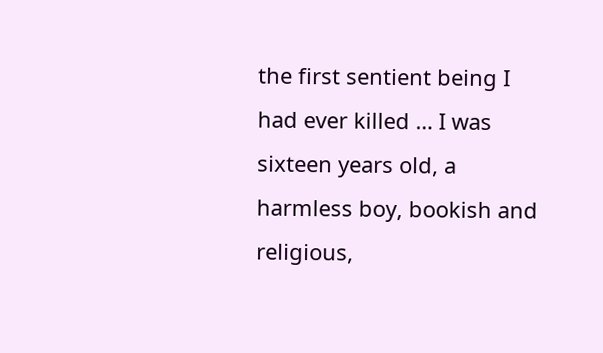the first sentient being I had ever killed … I was sixteen years old, a harmless boy, bookish and religious,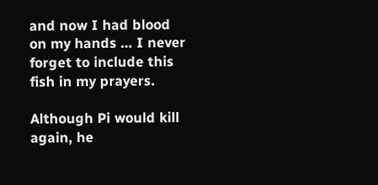and now I had blood on my hands … I never forget to include this fish in my prayers.

Although Pi would kill again, he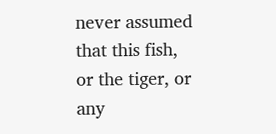never assumed that this fish, or the tiger, or any